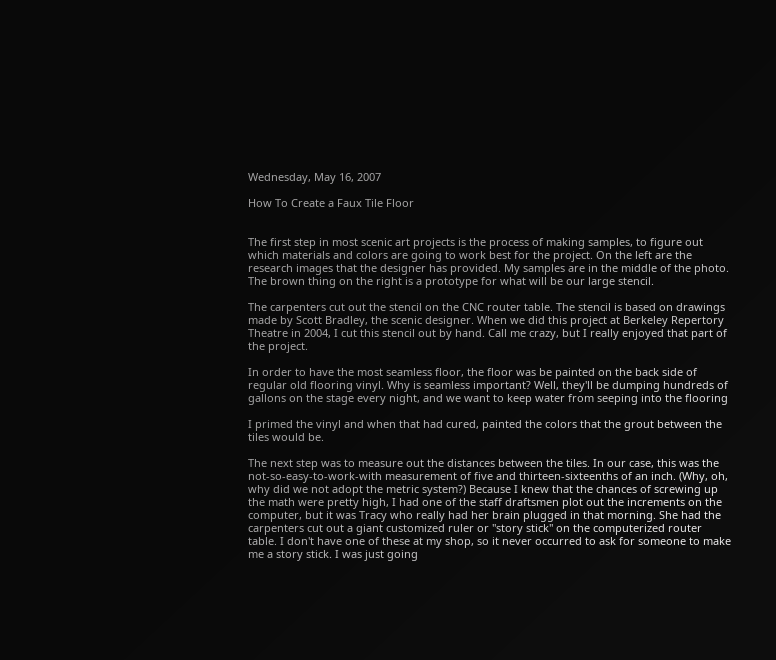Wednesday, May 16, 2007

How To Create a Faux Tile Floor


The first step in most scenic art projects is the process of making samples, to figure out which materials and colors are going to work best for the project. On the left are the research images that the designer has provided. My samples are in the middle of the photo. The brown thing on the right is a prototype for what will be our large stencil.

The carpenters cut out the stencil on the CNC router table. The stencil is based on drawings made by Scott Bradley, the scenic designer. When we did this project at Berkeley Repertory Theatre in 2004, I cut this stencil out by hand. Call me crazy, but I really enjoyed that part of the project.

In order to have the most seamless floor, the floor was be painted on the back side of regular old flooring vinyl. Why is seamless important? Well, they'll be dumping hundreds of gallons on the stage every night, and we want to keep water from seeping into the flooring

I primed the vinyl and when that had cured, painted the colors that the grout between the tiles would be.

The next step was to measure out the distances between the tiles. In our case, this was the not-so-easy-to-work-with measurement of five and thirteen-sixteenths of an inch. (Why, oh, why did we not adopt the metric system?) Because I knew that the chances of screwing up the math were pretty high, I had one of the staff draftsmen plot out the increments on the computer, but it was Tracy who really had her brain plugged in that morning. She had the carpenters cut out a giant customized ruler or "story stick" on the computerized router table. I don't have one of these at my shop, so it never occurred to ask for someone to make me a story stick. I was just going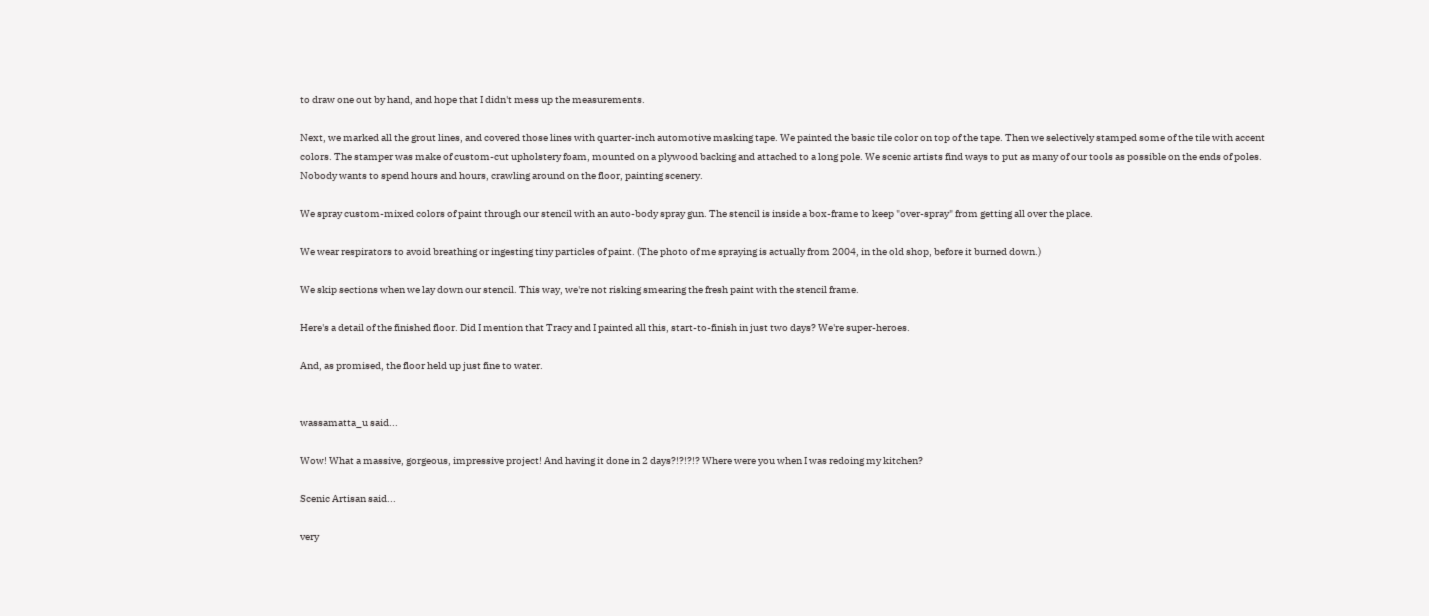to draw one out by hand, and hope that I didn't mess up the measurements.

Next, we marked all the grout lines, and covered those lines with quarter-inch automotive masking tape. We painted the basic tile color on top of the tape. Then we selectively stamped some of the tile with accent colors. The stamper was make of custom-cut upholstery foam, mounted on a plywood backing and attached to a long pole. We scenic artists find ways to put as many of our tools as possible on the ends of poles. Nobody wants to spend hours and hours, crawling around on the floor, painting scenery.

We spray custom-mixed colors of paint through our stencil with an auto-body spray gun. The stencil is inside a box-frame to keep "over-spray" from getting all over the place.

We wear respirators to avoid breathing or ingesting tiny particles of paint. (The photo of me spraying is actually from 2004, in the old shop, before it burned down.)

We skip sections when we lay down our stencil. This way, we're not risking smearing the fresh paint with the stencil frame.

Here's a detail of the finished floor. Did I mention that Tracy and I painted all this, start-to-finish in just two days? We're super-heroes.

And, as promised, the floor held up just fine to water.


wassamatta_u said...

Wow! What a massive, gorgeous, impressive project! And having it done in 2 days?!?!?!? Where were you when I was redoing my kitchen?

Scenic Artisan said...

very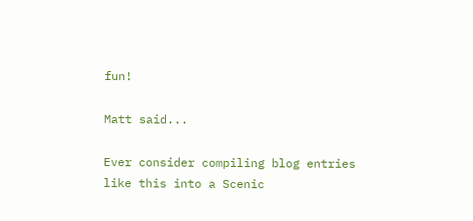fun!

Matt said...

Ever consider compiling blog entries like this into a Scenic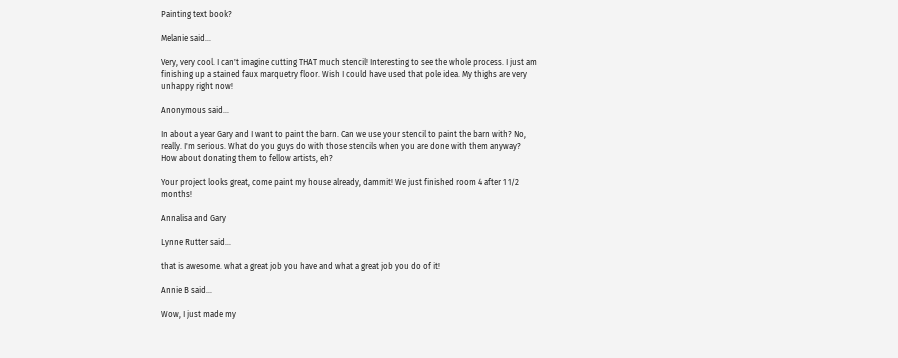Painting text book?

Melanie said...

Very, very cool. I can't imagine cutting THAT much stencil! Interesting to see the whole process. I just am finishing up a stained faux marquetry floor. Wish I could have used that pole idea. My thighs are very unhappy right now!

Anonymous said...

In about a year Gary and I want to paint the barn. Can we use your stencil to paint the barn with? No, really. I'm serious. What do you guys do with those stencils when you are done with them anyway? How about donating them to fellow artists, eh?

Your project looks great, come paint my house already, dammit! We just finished room 4 after 1 1/2 months!

Annalisa and Gary

Lynne Rutter said...

that is awesome. what a great job you have and what a great job you do of it!

Annie B said...

Wow, I just made my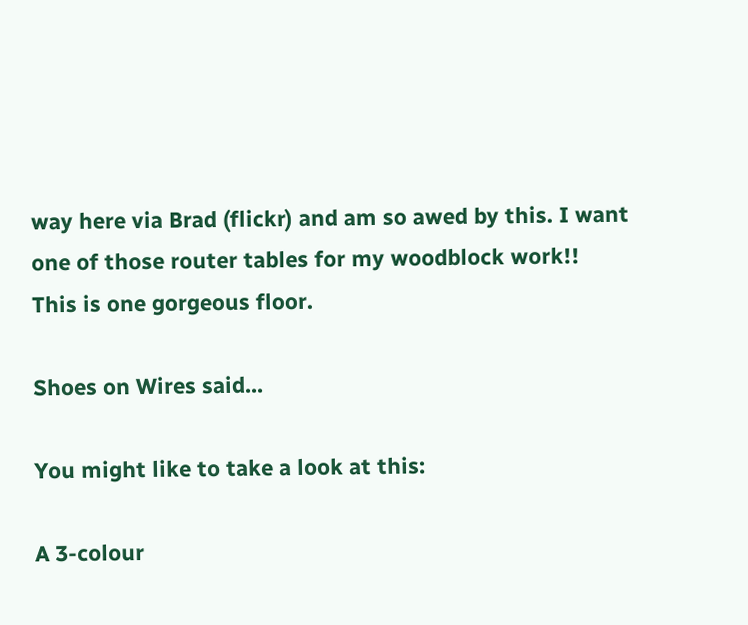way here via Brad (flickr) and am so awed by this. I want one of those router tables for my woodblock work!! This is one gorgeous floor.

Shoes on Wires said...

You might like to take a look at this:

A 3-colour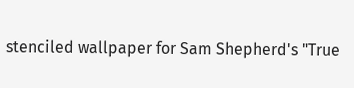stenciled wallpaper for Sam Shepherd's "True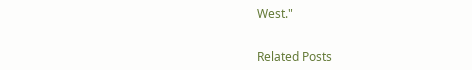West."


Related Posts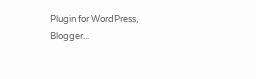Plugin for WordPress, Blogger...